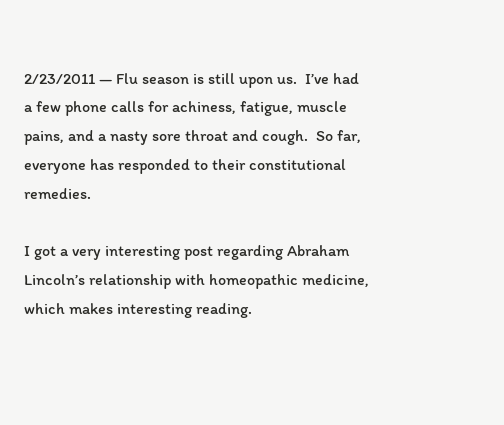2/23/2011 — Flu season is still upon us.  I’ve had a few phone calls for achiness, fatigue, muscle pains, and a nasty sore throat and cough.  So far, everyone has responded to their constitutional remedies.

I got a very interesting post regarding Abraham Lincoln’s relationship with homeopathic medicine, which makes interesting reading.